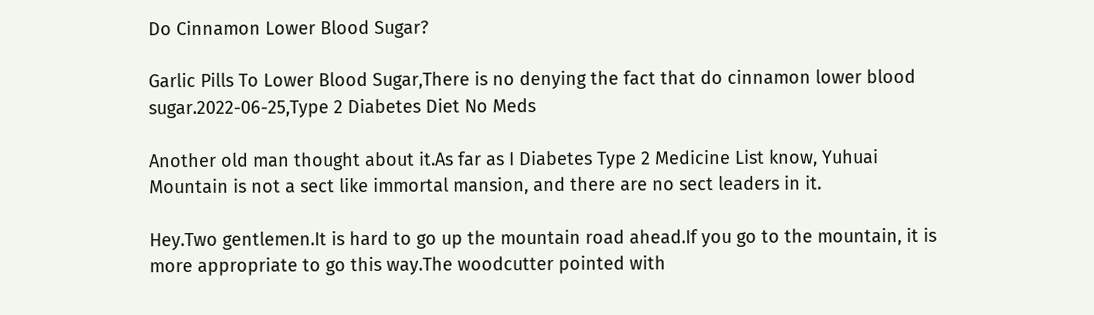Do Cinnamon Lower Blood Sugar?

Garlic Pills To Lower Blood Sugar,There is no denying the fact that do cinnamon lower blood sugar.2022-06-25,Type 2 Diabetes Diet No Meds

Another old man thought about it.As far as I Diabetes Type 2 Medicine List know, Yuhuai Mountain is not a sect like immortal mansion, and there are no sect leaders in it.

Hey.Two gentlemen.It is hard to go up the mountain road ahead.If you go to the mountain, it is more appropriate to go this way.The woodcutter pointed with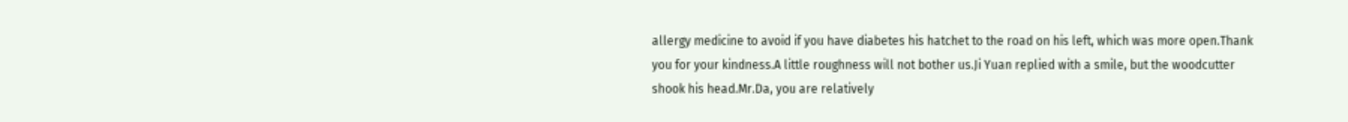allergy medicine to avoid if you have diabetes his hatchet to the road on his left, which was more open.Thank you for your kindness.A little roughness will not bother us.Ji Yuan replied with a smile, but the woodcutter shook his head.Mr.Da, you are relatively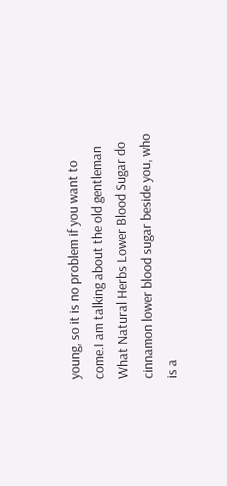young, so it is no problem if you want to come.I am talking about the old gentleman What Natural Herbs Lower Blood Sugar do cinnamon lower blood sugar beside you, who is a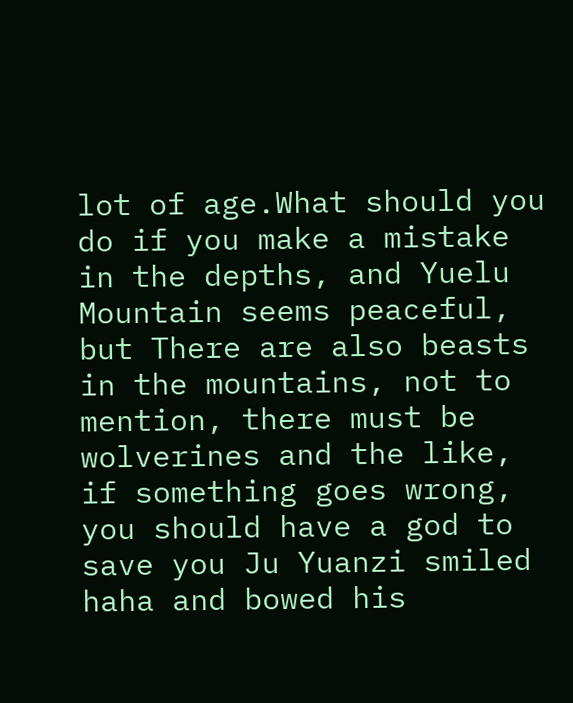lot of age.What should you do if you make a mistake in the depths, and Yuelu Mountain seems peaceful, but There are also beasts in the mountains, not to mention, there must be wolverines and the like, if something goes wrong, you should have a god to save you Ju Yuanzi smiled haha and bowed his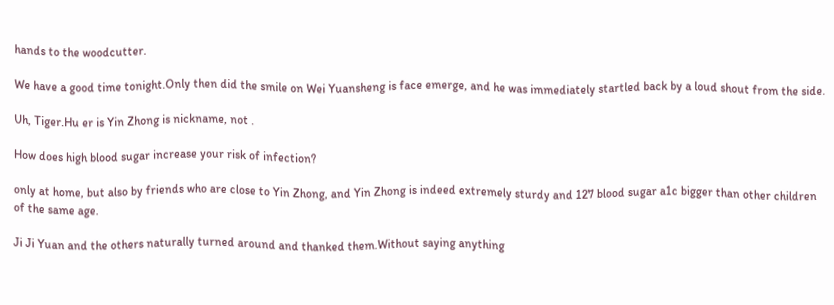hands to the woodcutter.

We have a good time tonight.Only then did the smile on Wei Yuansheng is face emerge, and he was immediately startled back by a loud shout from the side.

Uh, Tiger.Hu er is Yin Zhong is nickname, not .

How does high blood sugar increase your risk of infection?

only at home, but also by friends who are close to Yin Zhong, and Yin Zhong is indeed extremely sturdy and 127 blood sugar a1c bigger than other children of the same age.

Ji Ji Yuan and the others naturally turned around and thanked them.Without saying anything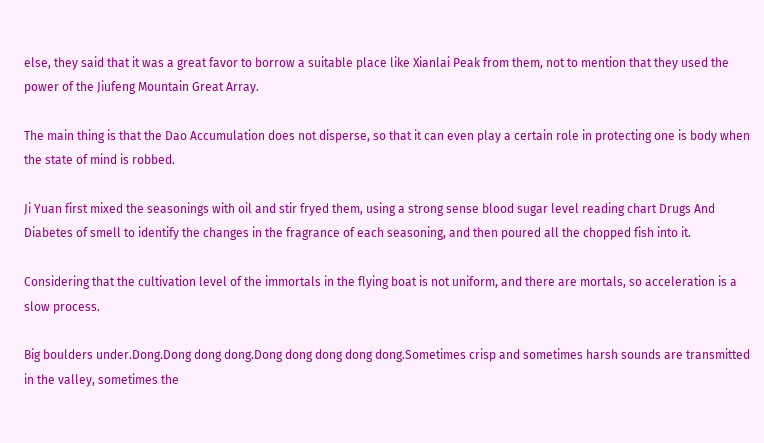else, they said that it was a great favor to borrow a suitable place like Xianlai Peak from them, not to mention that they used the power of the Jiufeng Mountain Great Array.

The main thing is that the Dao Accumulation does not disperse, so that it can even play a certain role in protecting one is body when the state of mind is robbed.

Ji Yuan first mixed the seasonings with oil and stir fryed them, using a strong sense blood sugar level reading chart Drugs And Diabetes of smell to identify the changes in the fragrance of each seasoning, and then poured all the chopped fish into it.

Considering that the cultivation level of the immortals in the flying boat is not uniform, and there are mortals, so acceleration is a slow process.

Big boulders under.Dong.Dong dong dong.Dong dong dong dong dong.Sometimes crisp and sometimes harsh sounds are transmitted in the valley, sometimes the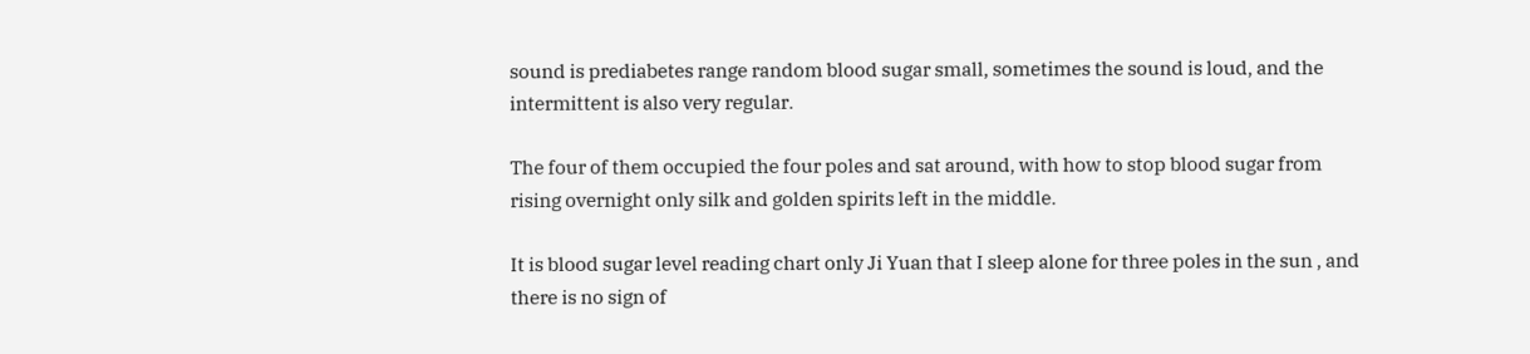sound is prediabetes range random blood sugar small, sometimes the sound is loud, and the intermittent is also very regular.

The four of them occupied the four poles and sat around, with how to stop blood sugar from rising overnight only silk and golden spirits left in the middle.

It is blood sugar level reading chart only Ji Yuan that I sleep alone for three poles in the sun , and there is no sign of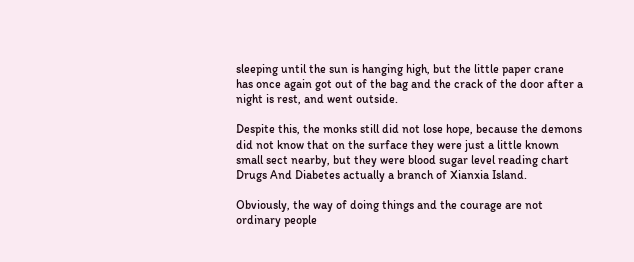sleeping until the sun is hanging high, but the little paper crane has once again got out of the bag and the crack of the door after a night is rest, and went outside.

Despite this, the monks still did not lose hope, because the demons did not know that on the surface they were just a little known small sect nearby, but they were blood sugar level reading chart Drugs And Diabetes actually a branch of Xianxia Island.

Obviously, the way of doing things and the courage are not ordinary people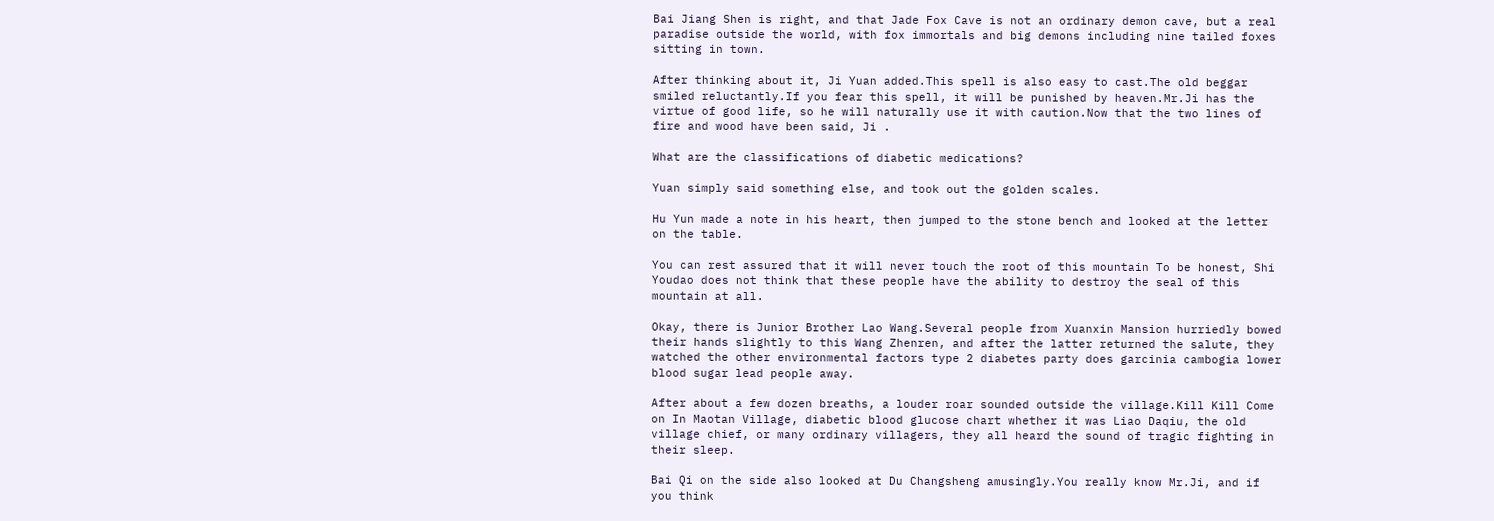Bai Jiang Shen is right, and that Jade Fox Cave is not an ordinary demon cave, but a real paradise outside the world, with fox immortals and big demons including nine tailed foxes sitting in town.

After thinking about it, Ji Yuan added.This spell is also easy to cast.The old beggar smiled reluctantly.If you fear this spell, it will be punished by heaven.Mr.Ji has the virtue of good life, so he will naturally use it with caution.Now that the two lines of fire and wood have been said, Ji .

What are the classifications of diabetic medications?

Yuan simply said something else, and took out the golden scales.

Hu Yun made a note in his heart, then jumped to the stone bench and looked at the letter on the table.

You can rest assured that it will never touch the root of this mountain To be honest, Shi Youdao does not think that these people have the ability to destroy the seal of this mountain at all.

Okay, there is Junior Brother Lao Wang.Several people from Xuanxin Mansion hurriedly bowed their hands slightly to this Wang Zhenren, and after the latter returned the salute, they watched the other environmental factors type 2 diabetes party does garcinia cambogia lower blood sugar lead people away.

After about a few dozen breaths, a louder roar sounded outside the village.Kill Kill Come on In Maotan Village, diabetic blood glucose chart whether it was Liao Daqiu, the old village chief, or many ordinary villagers, they all heard the sound of tragic fighting in their sleep.

Bai Qi on the side also looked at Du Changsheng amusingly.You really know Mr.Ji, and if you think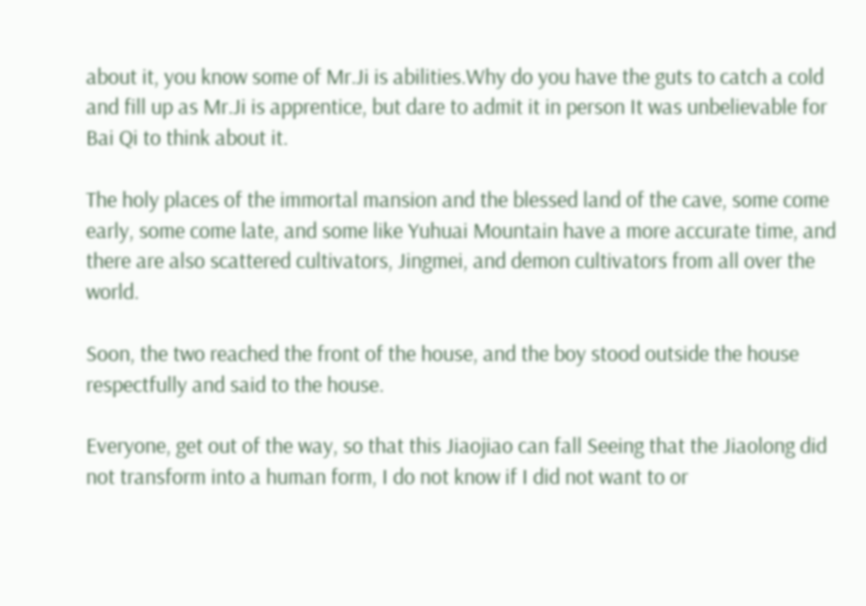about it, you know some of Mr.Ji is abilities.Why do you have the guts to catch a cold and fill up as Mr.Ji is apprentice, but dare to admit it in person It was unbelievable for Bai Qi to think about it.

The holy places of the immortal mansion and the blessed land of the cave, some come early, some come late, and some like Yuhuai Mountain have a more accurate time, and there are also scattered cultivators, Jingmei, and demon cultivators from all over the world.

Soon, the two reached the front of the house, and the boy stood outside the house respectfully and said to the house.

Everyone, get out of the way, so that this Jiaojiao can fall Seeing that the Jiaolong did not transform into a human form, I do not know if I did not want to or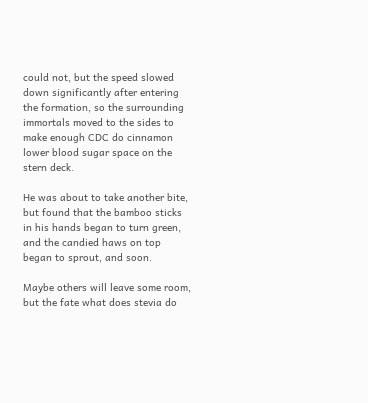could not, but the speed slowed down significantly after entering the formation, so the surrounding immortals moved to the sides to make enough CDC do cinnamon lower blood sugar space on the stern deck.

He was about to take another bite, but found that the bamboo sticks in his hands began to turn green, and the candied haws on top began to sprout, and soon.

Maybe others will leave some room, but the fate what does stevia do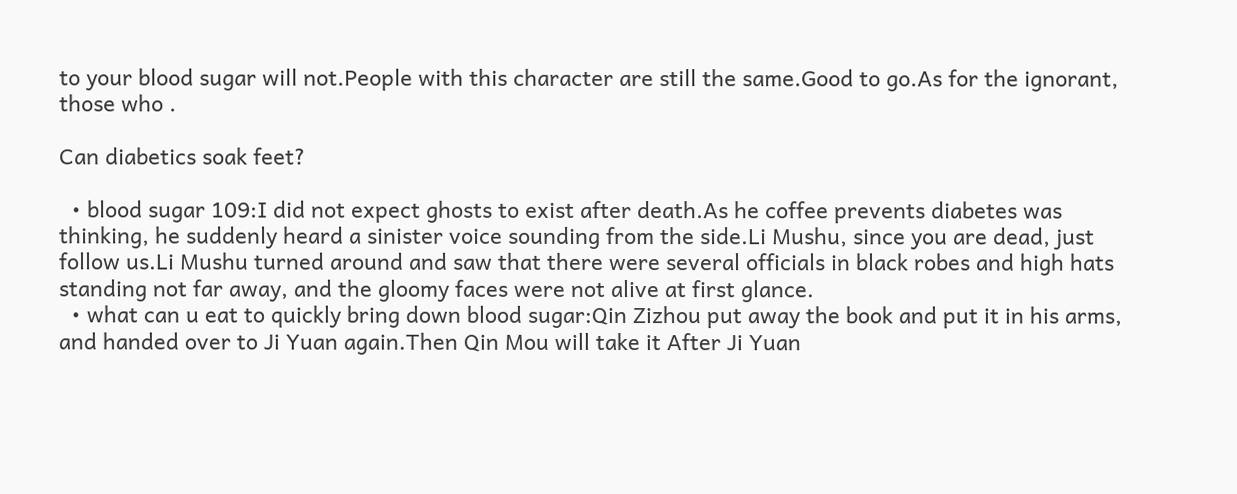to your blood sugar will not.People with this character are still the same.Good to go.As for the ignorant, those who .

Can diabetics soak feet?

  • blood sugar 109:I did not expect ghosts to exist after death.As he coffee prevents diabetes was thinking, he suddenly heard a sinister voice sounding from the side.Li Mushu, since you are dead, just follow us.Li Mushu turned around and saw that there were several officials in black robes and high hats standing not far away, and the gloomy faces were not alive at first glance.
  • what can u eat to quickly bring down blood sugar:Qin Zizhou put away the book and put it in his arms, and handed over to Ji Yuan again.Then Qin Mou will take it After Ji Yuan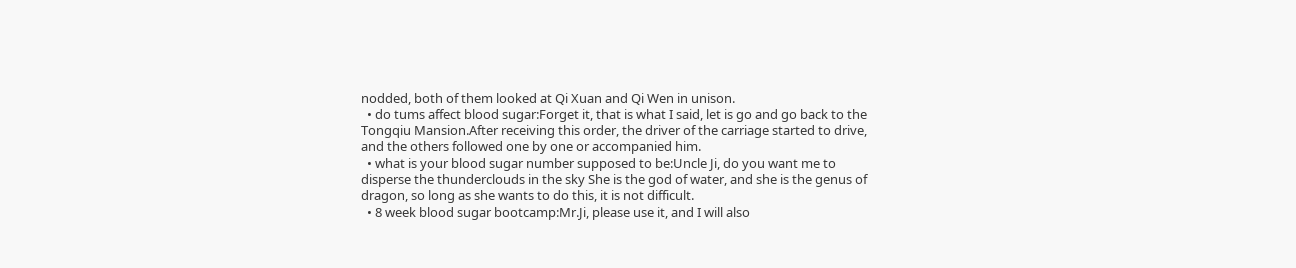nodded, both of them looked at Qi Xuan and Qi Wen in unison.
  • do tums affect blood sugar:Forget it, that is what I said, let is go and go back to the Tongqiu Mansion.After receiving this order, the driver of the carriage started to drive, and the others followed one by one or accompanied him.
  • what is your blood sugar number supposed to be:Uncle Ji, do you want me to disperse the thunderclouds in the sky She is the god of water, and she is the genus of dragon, so long as she wants to do this, it is not difficult.
  • 8 week blood sugar bootcamp:Mr.Ji, please use it, and I will also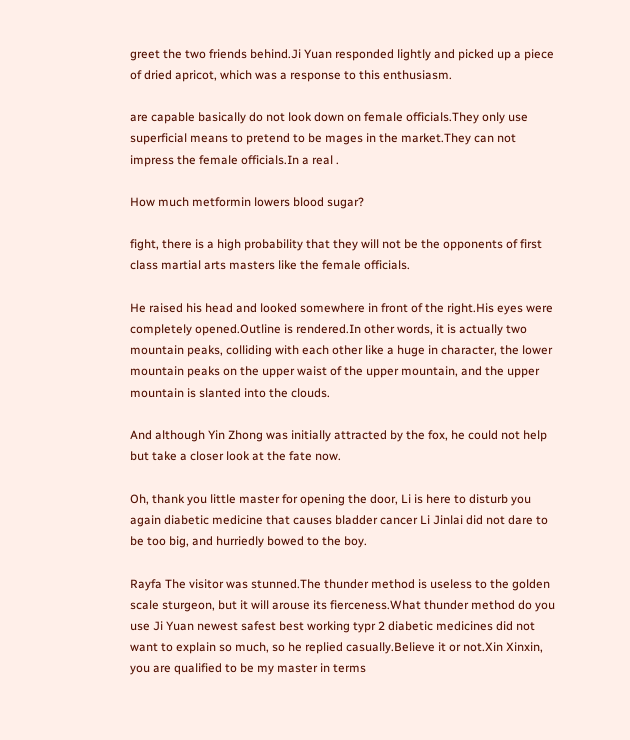greet the two friends behind.Ji Yuan responded lightly and picked up a piece of dried apricot, which was a response to this enthusiasm.

are capable basically do not look down on female officials.They only use superficial means to pretend to be mages in the market.They can not impress the female officials.In a real .

How much metformin lowers blood sugar?

fight, there is a high probability that they will not be the opponents of first class martial arts masters like the female officials.

He raised his head and looked somewhere in front of the right.His eyes were completely opened.Outline is rendered.In other words, it is actually two mountain peaks, colliding with each other like a huge in character, the lower mountain peaks on the upper waist of the upper mountain, and the upper mountain is slanted into the clouds.

And although Yin Zhong was initially attracted by the fox, he could not help but take a closer look at the fate now.

Oh, thank you little master for opening the door, Li is here to disturb you again diabetic medicine that causes bladder cancer Li Jinlai did not dare to be too big, and hurriedly bowed to the boy.

Rayfa The visitor was stunned.The thunder method is useless to the golden scale sturgeon, but it will arouse its fierceness.What thunder method do you use Ji Yuan newest safest best working typr 2 diabetic medicines did not want to explain so much, so he replied casually.Believe it or not.Xin Xinxin, you are qualified to be my master in terms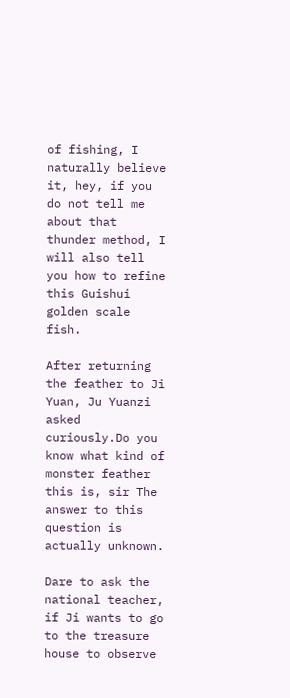of fishing, I naturally believe it, hey, if you do not tell me about that thunder method, I will also tell you how to refine this Guishui golden scale fish.

After returning the feather to Ji Yuan, Ju Yuanzi asked curiously.Do you know what kind of monster feather this is, sir The answer to this question is actually unknown.

Dare to ask the national teacher, if Ji wants to go to the treasure house to observe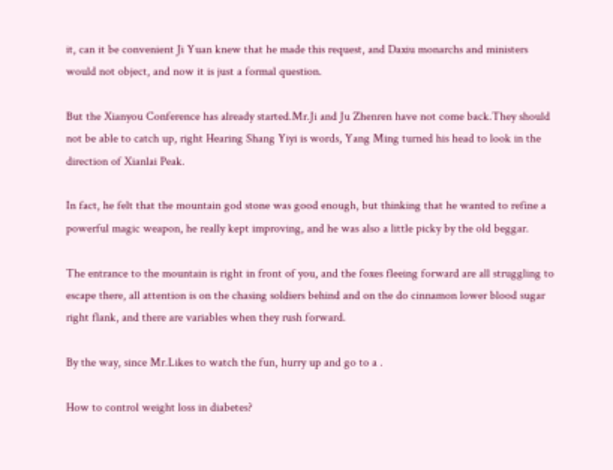it, can it be convenient Ji Yuan knew that he made this request, and Daxiu monarchs and ministers would not object, and now it is just a formal question.

But the Xianyou Conference has already started.Mr.Ji and Ju Zhenren have not come back.They should not be able to catch up, right Hearing Shang Yiyi is words, Yang Ming turned his head to look in the direction of Xianlai Peak.

In fact, he felt that the mountain god stone was good enough, but thinking that he wanted to refine a powerful magic weapon, he really kept improving, and he was also a little picky by the old beggar.

The entrance to the mountain is right in front of you, and the foxes fleeing forward are all struggling to escape there, all attention is on the chasing soldiers behind and on the do cinnamon lower blood sugar right flank, and there are variables when they rush forward.

By the way, since Mr.Likes to watch the fun, hurry up and go to a .

How to control weight loss in diabetes?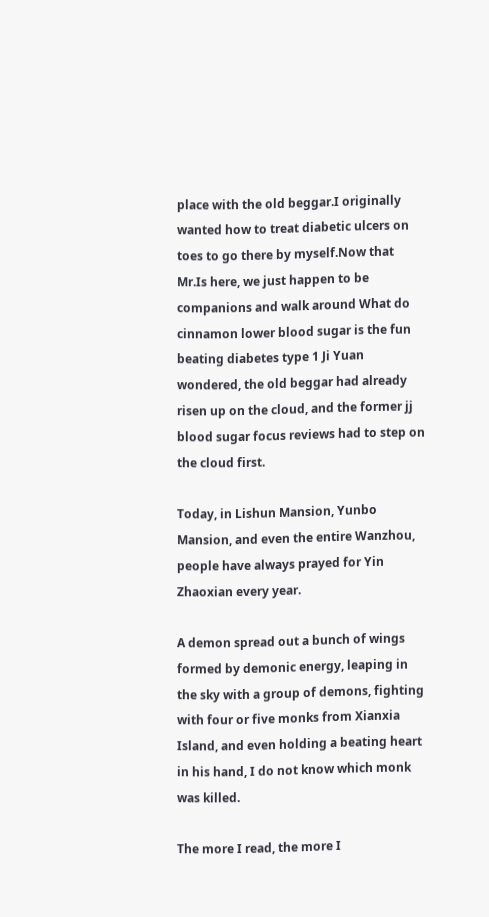place with the old beggar.I originally wanted how to treat diabetic ulcers on toes to go there by myself.Now that Mr.Is here, we just happen to be companions and walk around What do cinnamon lower blood sugar is the fun beating diabetes type 1 Ji Yuan wondered, the old beggar had already risen up on the cloud, and the former jj blood sugar focus reviews had to step on the cloud first.

Today, in Lishun Mansion, Yunbo Mansion, and even the entire Wanzhou, people have always prayed for Yin Zhaoxian every year.

A demon spread out a bunch of wings formed by demonic energy, leaping in the sky with a group of demons, fighting with four or five monks from Xianxia Island, and even holding a beating heart in his hand, I do not know which monk was killed.

The more I read, the more I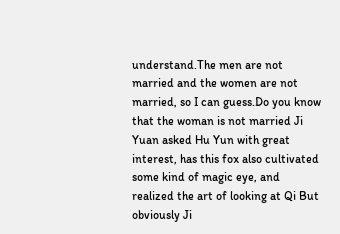understand.The men are not married and the women are not married, so I can guess.Do you know that the woman is not married Ji Yuan asked Hu Yun with great interest, has this fox also cultivated some kind of magic eye, and realized the art of looking at Qi But obviously Ji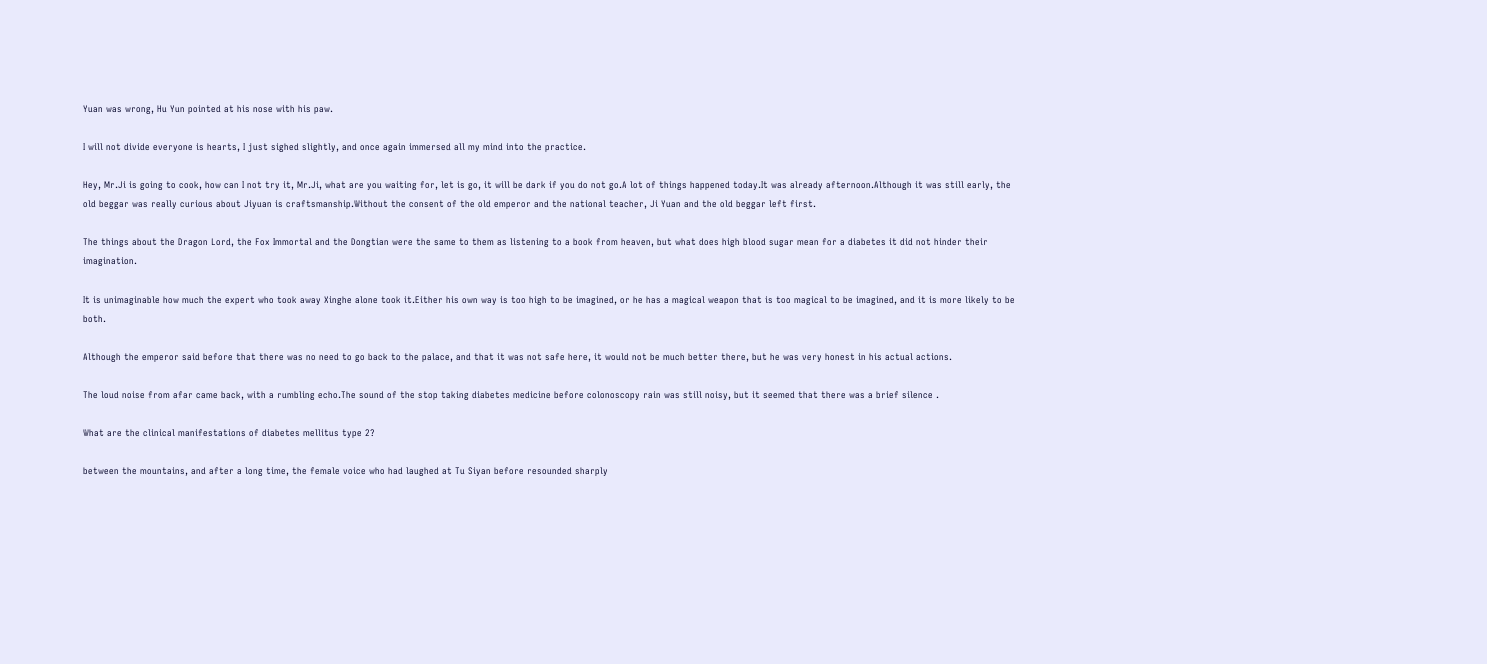Yuan was wrong, Hu Yun pointed at his nose with his paw.

I will not divide everyone is hearts, I just sighed slightly, and once again immersed all my mind into the practice.

Hey, Mr.Ji is going to cook, how can I not try it, Mr.Ji, what are you waiting for, let is go, it will be dark if you do not go.A lot of things happened today.It was already afternoon.Although it was still early, the old beggar was really curious about Jiyuan is craftsmanship.Without the consent of the old emperor and the national teacher, Ji Yuan and the old beggar left first.

The things about the Dragon Lord, the Fox Immortal and the Dongtian were the same to them as listening to a book from heaven, but what does high blood sugar mean for a diabetes it did not hinder their imagination.

It is unimaginable how much the expert who took away Xinghe alone took it.Either his own way is too high to be imagined, or he has a magical weapon that is too magical to be imagined, and it is more likely to be both.

Although the emperor said before that there was no need to go back to the palace, and that it was not safe here, it would not be much better there, but he was very honest in his actual actions.

The loud noise from afar came back, with a rumbling echo.The sound of the stop taking diabetes medicine before colonoscopy rain was still noisy, but it seemed that there was a brief silence .

What are the clinical manifestations of diabetes mellitus type 2?

between the mountains, and after a long time, the female voice who had laughed at Tu Siyan before resounded sharply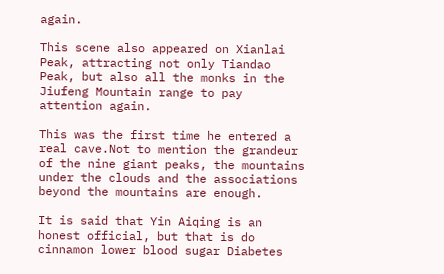again.

This scene also appeared on Xianlai Peak, attracting not only Tiandao Peak, but also all the monks in the Jiufeng Mountain range to pay attention again.

This was the first time he entered a real cave.Not to mention the grandeur of the nine giant peaks, the mountains under the clouds and the associations beyond the mountains are enough.

It is said that Yin Aiqing is an honest official, but that is do cinnamon lower blood sugar Diabetes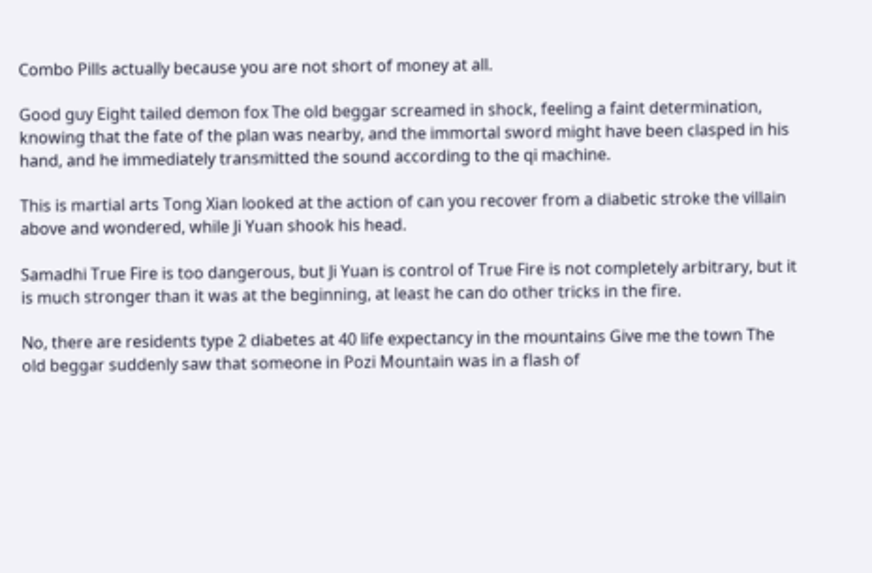Combo Pills actually because you are not short of money at all.

Good guy Eight tailed demon fox The old beggar screamed in shock, feeling a faint determination, knowing that the fate of the plan was nearby, and the immortal sword might have been clasped in his hand, and he immediately transmitted the sound according to the qi machine.

This is martial arts Tong Xian looked at the action of can you recover from a diabetic stroke the villain above and wondered, while Ji Yuan shook his head.

Samadhi True Fire is too dangerous, but Ji Yuan is control of True Fire is not completely arbitrary, but it is much stronger than it was at the beginning, at least he can do other tricks in the fire.

No, there are residents type 2 diabetes at 40 life expectancy in the mountains Give me the town The old beggar suddenly saw that someone in Pozi Mountain was in a flash of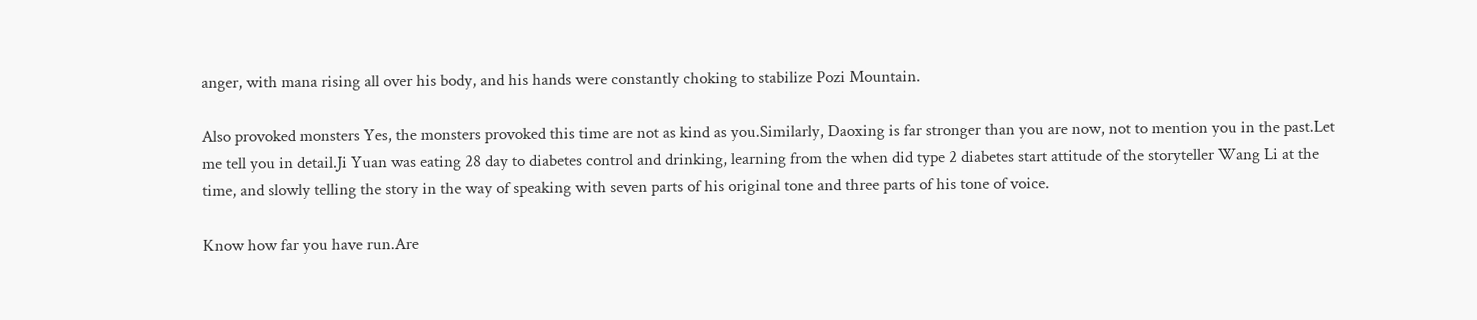anger, with mana rising all over his body, and his hands were constantly choking to stabilize Pozi Mountain.

Also provoked monsters Yes, the monsters provoked this time are not as kind as you.Similarly, Daoxing is far stronger than you are now, not to mention you in the past.Let me tell you in detail.Ji Yuan was eating 28 day to diabetes control and drinking, learning from the when did type 2 diabetes start attitude of the storyteller Wang Li at the time, and slowly telling the story in the way of speaking with seven parts of his original tone and three parts of his tone of voice.

Know how far you have run.Are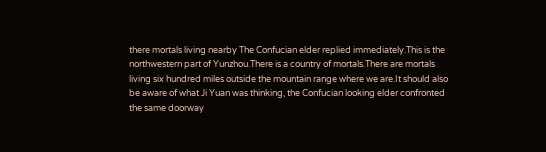there mortals living nearby The Confucian elder replied immediately.This is the northwestern part of Yunzhou.There is a country of mortals.There are mortals living six hundred miles outside the mountain range where we are.It should also be aware of what Ji Yuan was thinking, the Confucian looking elder confronted the same doorway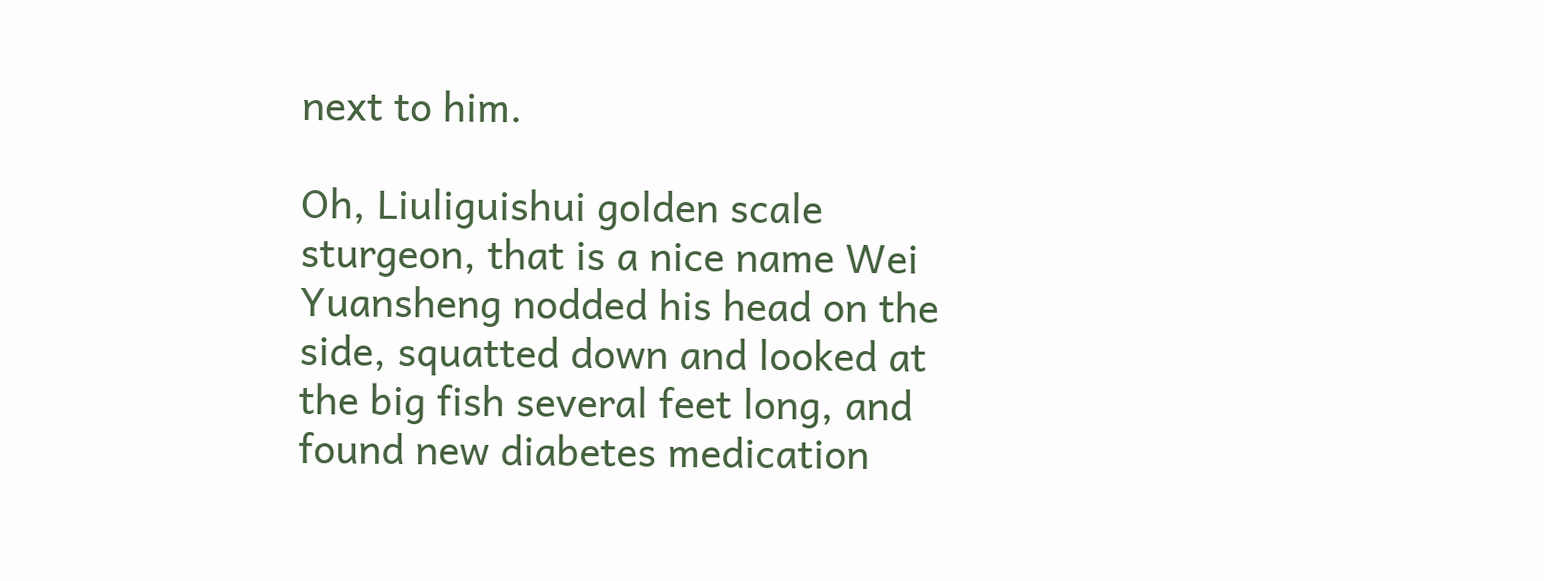next to him.

Oh, Liuliguishui golden scale sturgeon, that is a nice name Wei Yuansheng nodded his head on the side, squatted down and looked at the big fish several feet long, and found new diabetes medication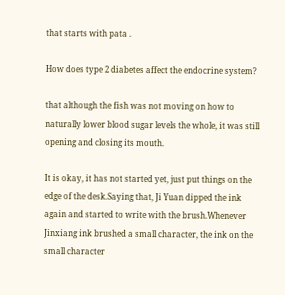that starts with pata .

How does type 2 diabetes affect the endocrine system?

that although the fish was not moving on how to naturally lower blood sugar levels the whole, it was still opening and closing its mouth.

It is okay, it has not started yet, just put things on the edge of the desk.Saying that, Ji Yuan dipped the ink again and started to write with the brush.Whenever Jinxiang ink brushed a small character, the ink on the small character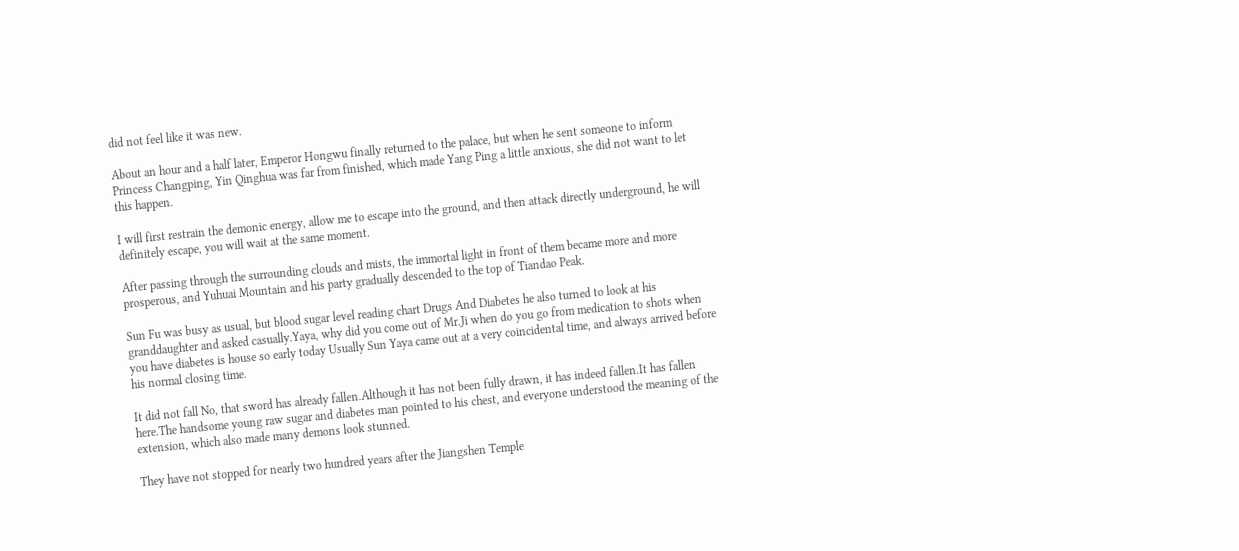did not feel like it was new.

About an hour and a half later, Emperor Hongwu finally returned to the palace, but when he sent someone to inform Princess Changping, Yin Qinghua was far from finished, which made Yang Ping a little anxious, she did not want to let this happen.

I will first restrain the demonic energy, allow me to escape into the ground, and then attack directly underground, he will definitely escape, you will wait at the same moment.

After passing through the surrounding clouds and mists, the immortal light in front of them became more and more prosperous, and Yuhuai Mountain and his party gradually descended to the top of Tiandao Peak.

Sun Fu was busy as usual, but blood sugar level reading chart Drugs And Diabetes he also turned to look at his granddaughter and asked casually.Yaya, why did you come out of Mr.Ji when do you go from medication to shots when you have diabetes is house so early today Usually Sun Yaya came out at a very coincidental time, and always arrived before his normal closing time.

It did not fall No, that sword has already fallen.Although it has not been fully drawn, it has indeed fallen.It has fallen here.The handsome young raw sugar and diabetes man pointed to his chest, and everyone understood the meaning of the extension, which also made many demons look stunned.

They have not stopped for nearly two hundred years after the Jiangshen Temple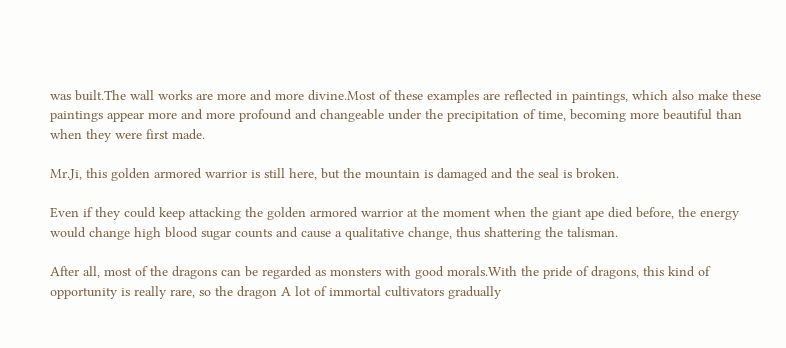was built.The wall works are more and more divine.Most of these examples are reflected in paintings, which also make these paintings appear more and more profound and changeable under the precipitation of time, becoming more beautiful than when they were first made.

Mr.Ji, this golden armored warrior is still here, but the mountain is damaged and the seal is broken.

Even if they could keep attacking the golden armored warrior at the moment when the giant ape died before, the energy would change high blood sugar counts and cause a qualitative change, thus shattering the talisman.

After all, most of the dragons can be regarded as monsters with good morals.With the pride of dragons, this kind of opportunity is really rare, so the dragon A lot of immortal cultivators gradually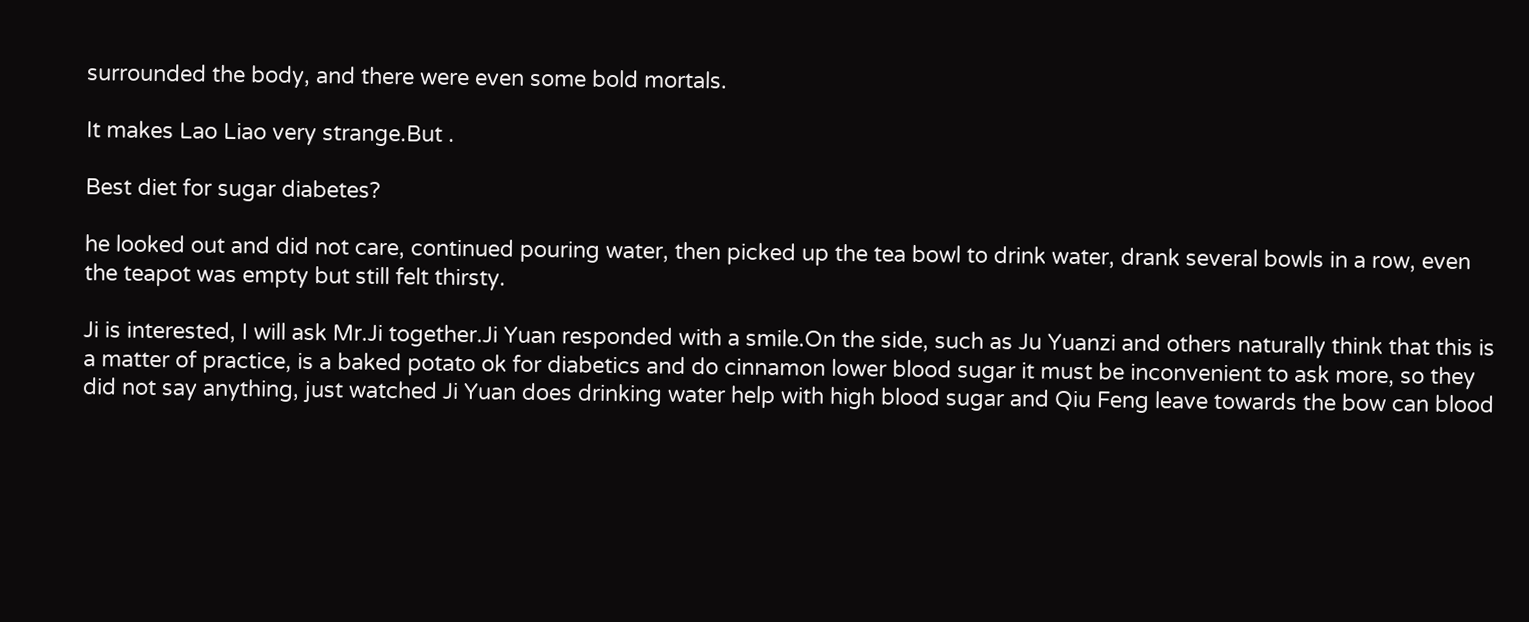surrounded the body, and there were even some bold mortals.

It makes Lao Liao very strange.But .

Best diet for sugar diabetes?

he looked out and did not care, continued pouring water, then picked up the tea bowl to drink water, drank several bowls in a row, even the teapot was empty but still felt thirsty.

Ji is interested, I will ask Mr.Ji together.Ji Yuan responded with a smile.On the side, such as Ju Yuanzi and others naturally think that this is a matter of practice, is a baked potato ok for diabetics and do cinnamon lower blood sugar it must be inconvenient to ask more, so they did not say anything, just watched Ji Yuan does drinking water help with high blood sugar and Qiu Feng leave towards the bow can blood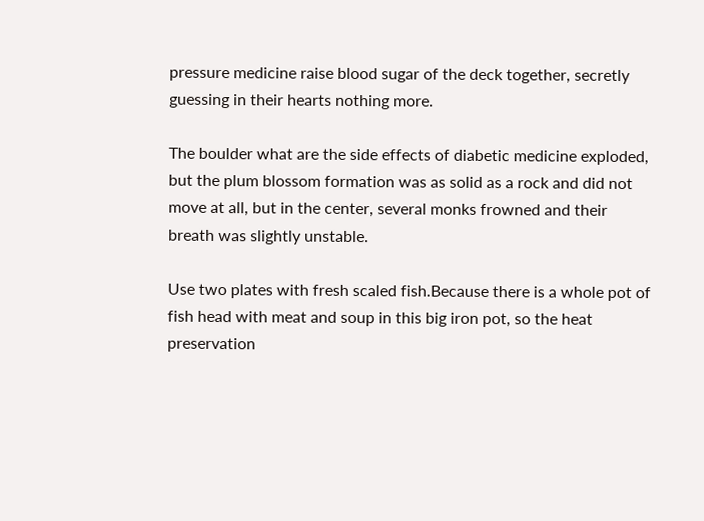pressure medicine raise blood sugar of the deck together, secretly guessing in their hearts nothing more.

The boulder what are the side effects of diabetic medicine exploded, but the plum blossom formation was as solid as a rock and did not move at all, but in the center, several monks frowned and their breath was slightly unstable.

Use two plates with fresh scaled fish.Because there is a whole pot of fish head with meat and soup in this big iron pot, so the heat preservation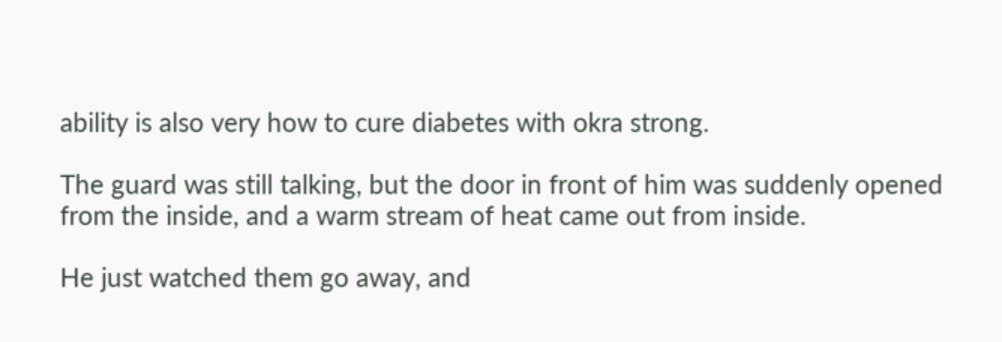ability is also very how to cure diabetes with okra strong.

The guard was still talking, but the door in front of him was suddenly opened from the inside, and a warm stream of heat came out from inside.

He just watched them go away, and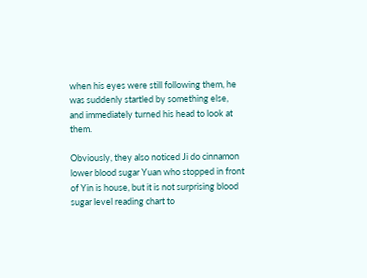when his eyes were still following them, he was suddenly startled by something else, and immediately turned his head to look at them.

Obviously, they also noticed Ji do cinnamon lower blood sugar Yuan who stopped in front of Yin is house, but it is not surprising blood sugar level reading chart to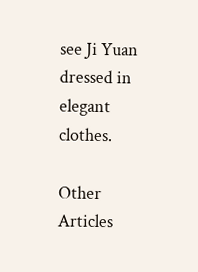see Ji Yuan dressed in elegant clothes.

Other Articles